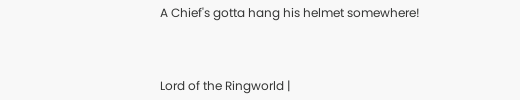A Chief's gotta hang his helmet somewhere!



Lord of the Ringworld |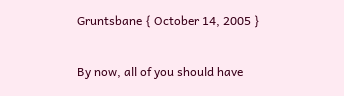Gruntsbane { October 14, 2005 }

By now, all of you should have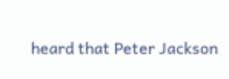heard that Peter Jackson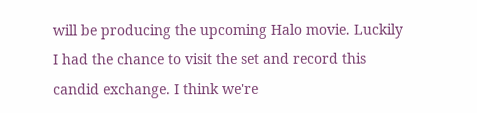will be producing the upcoming Halo movie. Luckily I had the chance to visit the set and record this candid exchange. I think we're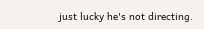just lucky he's not directing.